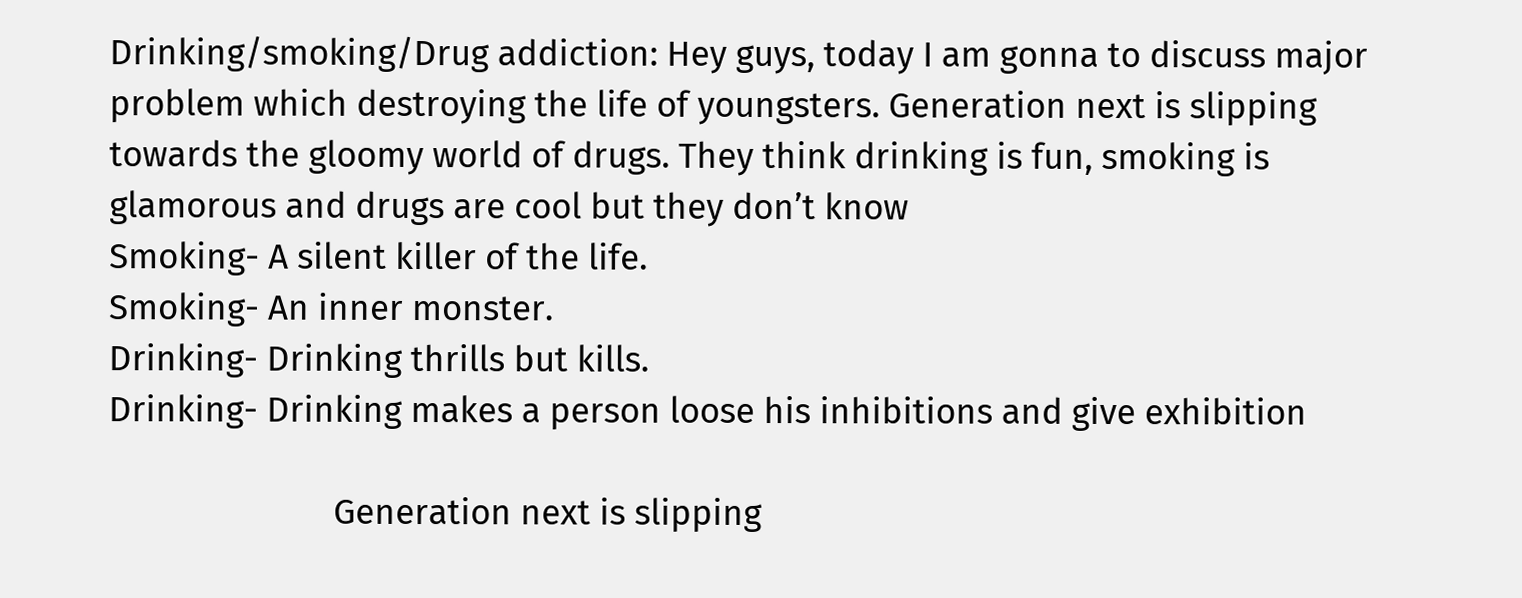Drinking/smoking/Drug addiction: Hey guys, today I am gonna to discuss major problem which destroying the life of youngsters. Generation next is slipping towards the gloomy world of drugs. They think drinking is fun, smoking is glamorous and drugs are cool but they don’t know
Smoking- A silent killer of the life.
Smoking- An inner monster.
Drinking- Drinking thrills but kills.
Drinking- Drinking makes a person loose his inhibitions and give exhibition

                         Generation next is slipping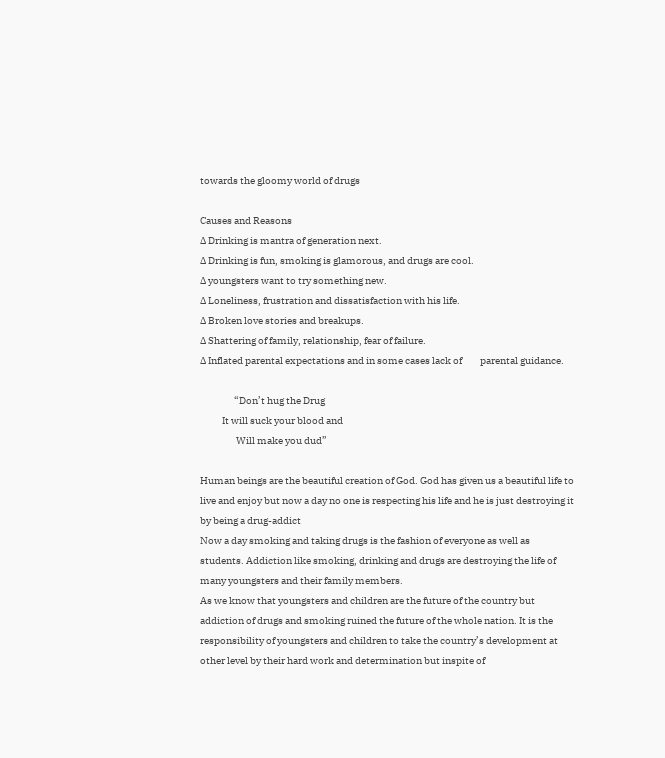towards the gloomy world of drugs

Causes and Reasons
∆ Drinking is mantra of generation next.
∆ Drinking is fun, smoking is glamorous, and drugs are cool.
∆ youngsters want to try something new.
∆ Loneliness, frustration and dissatisfaction with his life.
∆ Broken love stories and breakups.
∆ Shattering of family, relationship, fear of failure.
∆ Inflated parental expectations and in some cases lack of         parental guidance.

                 “Don’t hug the Drug
           It will suck your blood and
                  Will make you dud”

Human beings are the beautiful creation of God. God has given us a beautiful life to live and enjoy but now a day no one is respecting his life and he is just destroying it by being a drug-addict
Now a day smoking and taking drugs is the fashion of everyone as well as students. Addiction like smoking, drinking and drugs are destroying the life of many youngsters and their family members.
As we know that youngsters and children are the future of the country but addiction of drugs and smoking ruined the future of the whole nation. It is the responsibility of youngsters and children to take the country’s development at other level by their hard work and determination but inspite of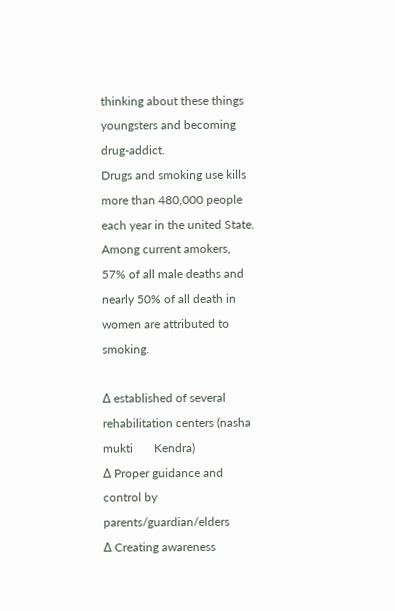thinking about these things youngsters and becoming drug-addict.
Drugs and smoking use kills more than 480,000 people each year in the united State. Among current amokers, 57% of all male deaths and nearly 50% of all death in women are attributed to smoking.

∆ established of several rehabilitation centers (nasha mukti       Kendra)
∆ Proper guidance and control by parents/guardian/elders
∆ Creating awareness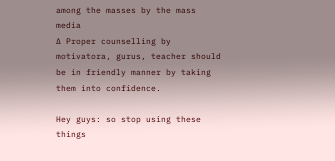among the masses by the mass                 media
∆ Proper counselling by motivatora, gurus, teacher should be in friendly manner by taking them into confidence.

Hey guys: so stop using these things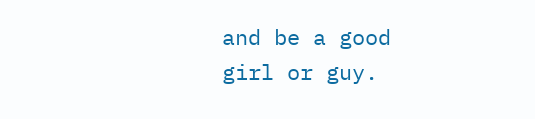and be a good girl or guy.